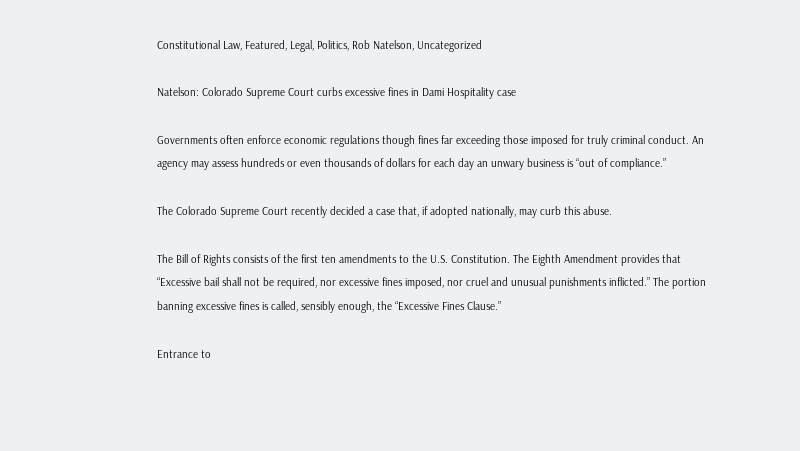Constitutional Law, Featured, Legal, Politics, Rob Natelson, Uncategorized

Natelson: Colorado Supreme Court curbs excessive fines in Dami Hospitality case

Governments often enforce economic regulations though fines far exceeding those imposed for truly criminal conduct. An agency may assess hundreds or even thousands of dollars for each day an unwary business is “out of compliance.”

The Colorado Supreme Court recently decided a case that, if adopted nationally, may curb this abuse.

The Bill of Rights consists of the first ten amendments to the U.S. Constitution. The Eighth Amendment provides that “Excessive bail shall not be required, nor excessive fines imposed, nor cruel and unusual punishments inflicted.” The portion banning excessive fines is called, sensibly enough, the “Excessive Fines Clause.”

Entrance to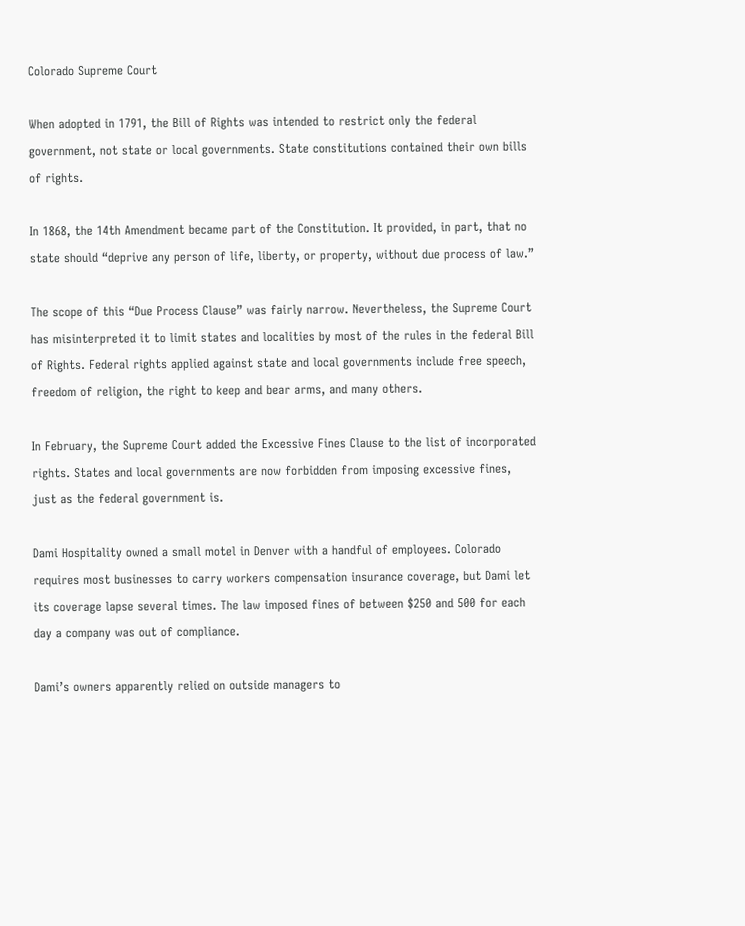Colorado Supreme Court

When adopted in 1791, the Bill of Rights was intended to restrict only the federal government, not state or local governments. State constitutions contained their own bills of rights.

In 1868, the 14th Amendment became part of the Constitution. It provided, in part, that no state should “deprive any person of life, liberty, or property, without due process of law.”

The scope of this “Due Process Clause” was fairly narrow. Nevertheless, the Supreme Court has misinterpreted it to limit states and localities by most of the rules in the federal Bill of Rights. Federal rights applied against state and local governments include free speech, freedom of religion, the right to keep and bear arms, and many others.

In February, the Supreme Court added the Excessive Fines Clause to the list of incorporated rights. States and local governments are now forbidden from imposing excessive fines, just as the federal government is.

Dami Hospitality owned a small motel in Denver with a handful of employees. Colorado requires most businesses to carry workers compensation insurance coverage, but Dami let its coverage lapse several times. The law imposed fines of between $250 and 500 for each day a company was out of compliance.

Dami’s owners apparently relied on outside managers to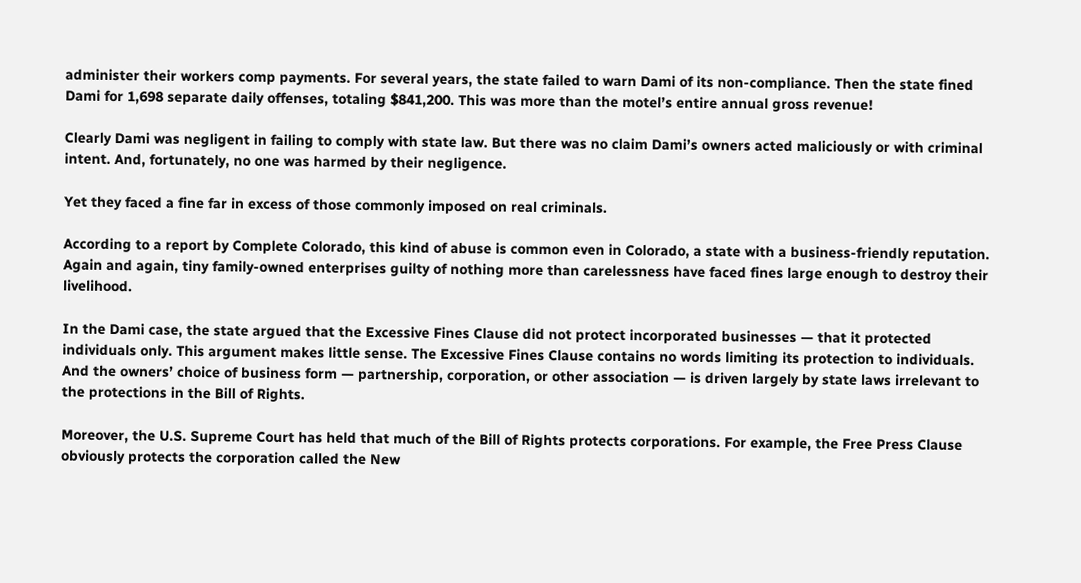administer their workers comp payments. For several years, the state failed to warn Dami of its non-compliance. Then the state fined Dami for 1,698 separate daily offenses, totaling $841,200. This was more than the motel’s entire annual gross revenue!

Clearly Dami was negligent in failing to comply with state law. But there was no claim Dami’s owners acted maliciously or with criminal intent. And, fortunately, no one was harmed by their negligence.

Yet they faced a fine far in excess of those commonly imposed on real criminals.

According to a report by Complete Colorado, this kind of abuse is common even in Colorado, a state with a business-friendly reputation. Again and again, tiny family-owned enterprises guilty of nothing more than carelessness have faced fines large enough to destroy their livelihood.

In the Dami case, the state argued that the Excessive Fines Clause did not protect incorporated businesses — that it protected individuals only. This argument makes little sense. The Excessive Fines Clause contains no words limiting its protection to individuals. And the owners’ choice of business form — partnership, corporation, or other association — is driven largely by state laws irrelevant to the protections in the Bill of Rights.

Moreover, the U.S. Supreme Court has held that much of the Bill of Rights protects corporations. For example, the Free Press Clause obviously protects the corporation called the New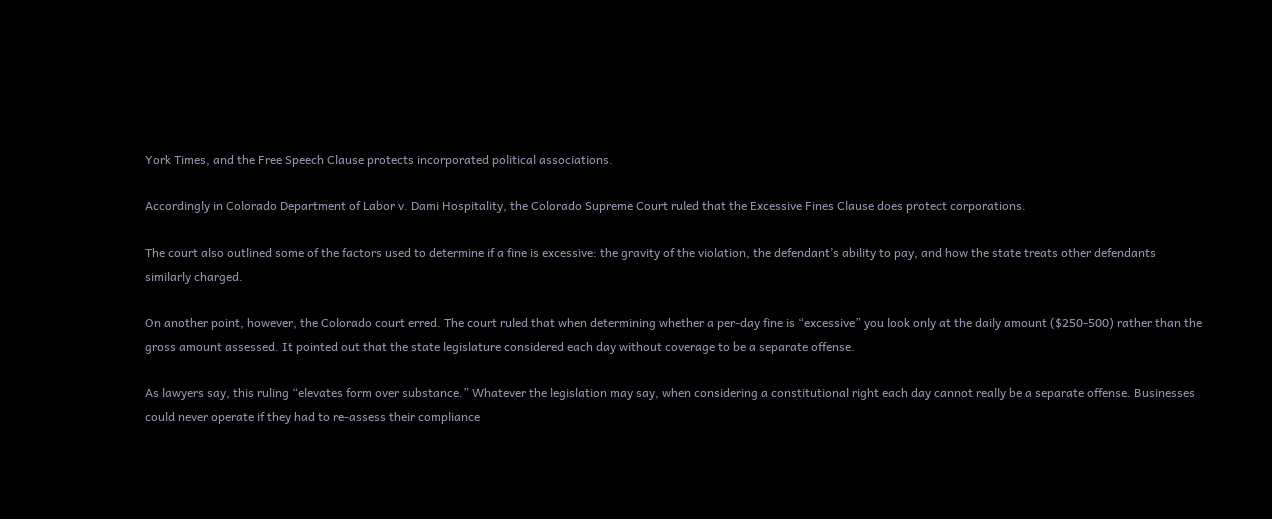York Times, and the Free Speech Clause protects incorporated political associations.

Accordingly in Colorado Department of Labor v. Dami Hospitality, the Colorado Supreme Court ruled that the Excessive Fines Clause does protect corporations.

The court also outlined some of the factors used to determine if a fine is excessive: the gravity of the violation, the defendant’s ability to pay, and how the state treats other defendants similarly charged.

On another point, however, the Colorado court erred. The court ruled that when determining whether a per-day fine is “excessive” you look only at the daily amount ($250-500) rather than the gross amount assessed. It pointed out that the state legislature considered each day without coverage to be a separate offense.

As lawyers say, this ruling “elevates form over substance.” Whatever the legislation may say, when considering a constitutional right each day cannot really be a separate offense. Businesses could never operate if they had to re-assess their compliance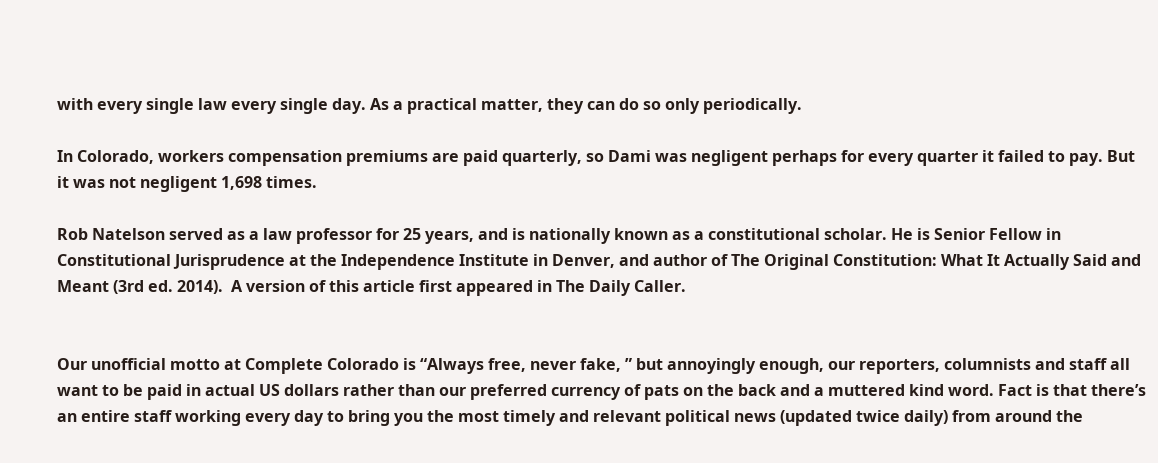with every single law every single day. As a practical matter, they can do so only periodically.

In Colorado, workers compensation premiums are paid quarterly, so Dami was negligent perhaps for every quarter it failed to pay. But it was not negligent 1,698 times.

Rob Natelson served as a law professor for 25 years, and is nationally known as a constitutional scholar. He is Senior Fellow in Constitutional Jurisprudence at the Independence Institute in Denver, and author of The Original Constitution: What It Actually Said and Meant (3rd ed. 2014).  A version of this article first appeared in The Daily Caller.


Our unofficial motto at Complete Colorado is “Always free, never fake, ” but annoyingly enough, our reporters, columnists and staff all want to be paid in actual US dollars rather than our preferred currency of pats on the back and a muttered kind word. Fact is that there’s an entire staff working every day to bring you the most timely and relevant political news (updated twice daily) from around the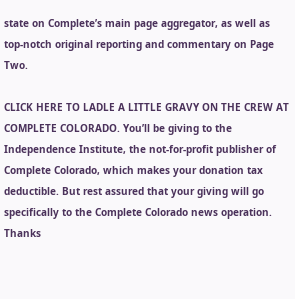state on Complete’s main page aggregator, as well as top-notch original reporting and commentary on Page Two.

CLICK HERE TO LADLE A LITTLE GRAVY ON THE CREW AT COMPLETE COLORADO. You’ll be giving to the Independence Institute, the not-for-profit publisher of Complete Colorado, which makes your donation tax deductible. But rest assured that your giving will go specifically to the Complete Colorado news operation. Thanks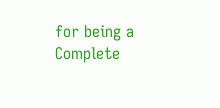for being a Complete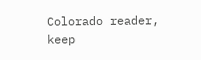Colorado reader, keep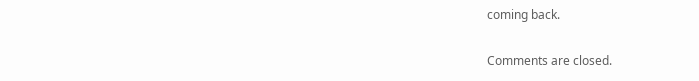coming back.

Comments are closed.